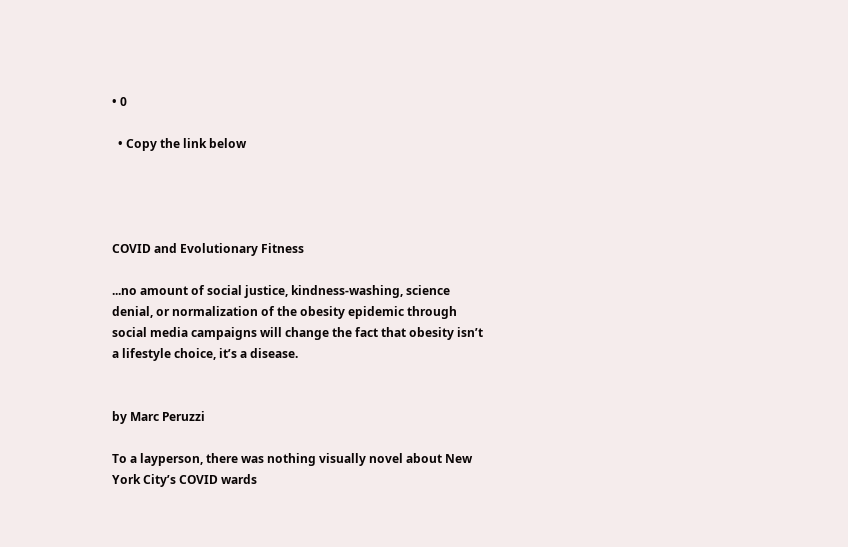• 0

  • Copy the link below




COVID and Evolutionary Fitness

...no amount of social justice, kindness-washing, science denial, or normalization of the obesity epidemic through social media campaigns will change the fact that obesity isn’t a lifestyle choice, it’s a disease.


by Marc Peruzzi

To a layperson, there was nothing visually novel about New York City’s COVID wards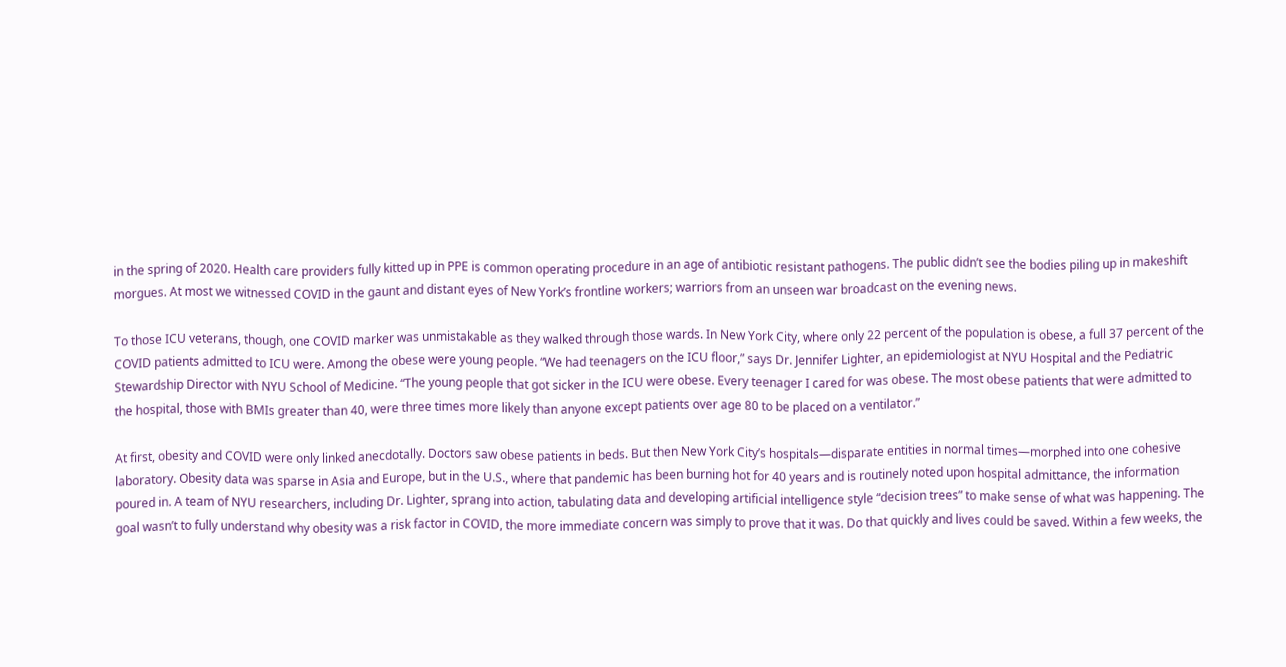in the spring of 2020. Health care providers fully kitted up in PPE is common operating procedure in an age of antibiotic resistant pathogens. The public didn’t see the bodies piling up in makeshift morgues. At most we witnessed COVID in the gaunt and distant eyes of New York’s frontline workers; warriors from an unseen war broadcast on the evening news.

To those ICU veterans, though, one COVID marker was unmistakable as they walked through those wards. In New York City, where only 22 percent of the population is obese, a full 37 percent of the COVID patients admitted to ICU were. Among the obese were young people. “We had teenagers on the ICU floor,” says Dr. Jennifer Lighter, an epidemiologist at NYU Hospital and the Pediatric Stewardship Director with NYU School of Medicine. “The young people that got sicker in the ICU were obese. Every teenager I cared for was obese. The most obese patients that were admitted to the hospital, those with BMIs greater than 40, were three times more likely than anyone except patients over age 80 to be placed on a ventilator.”

At first, obesity and COVID were only linked anecdotally. Doctors saw obese patients in beds. But then New York City’s hospitals—disparate entities in normal times—morphed into one cohesive laboratory. Obesity data was sparse in Asia and Europe, but in the U.S., where that pandemic has been burning hot for 40 years and is routinely noted upon hospital admittance, the information poured in. A team of NYU researchers, including Dr. Lighter, sprang into action, tabulating data and developing artificial intelligence style “decision trees” to make sense of what was happening. The goal wasn’t to fully understand why obesity was a risk factor in COVID, the more immediate concern was simply to prove that it was. Do that quickly and lives could be saved. Within a few weeks, the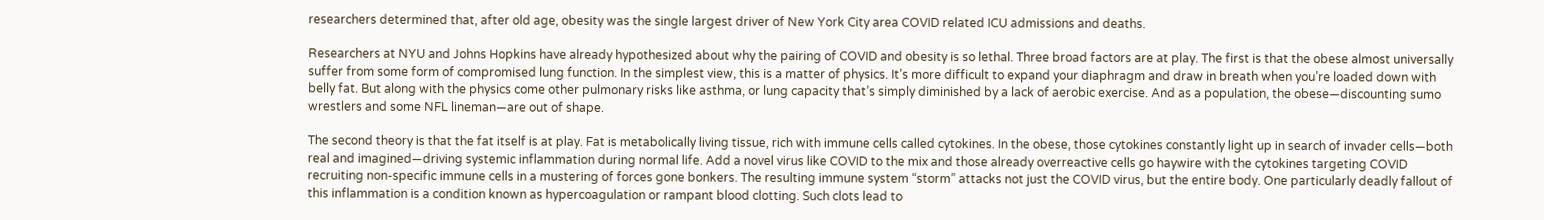researchers determined that, after old age, obesity was the single largest driver of New York City area COVID related ICU admissions and deaths.

Researchers at NYU and Johns Hopkins have already hypothesized about why the pairing of COVID and obesity is so lethal. Three broad factors are at play. The first is that the obese almost universally suffer from some form of compromised lung function. In the simplest view, this is a matter of physics. It’s more difficult to expand your diaphragm and draw in breath when you’re loaded down with belly fat. But along with the physics come other pulmonary risks like asthma, or lung capacity that’s simply diminished by a lack of aerobic exercise. And as a population, the obese—discounting sumo wrestlers and some NFL lineman—are out of shape.

The second theory is that the fat itself is at play. Fat is metabolically living tissue, rich with immune cells called cytokines. In the obese, those cytokines constantly light up in search of invader cells—both real and imagined—driving systemic inflammation during normal life. Add a novel virus like COVID to the mix and those already overreactive cells go haywire with the cytokines targeting COVID recruiting non-specific immune cells in a mustering of forces gone bonkers. The resulting immune system “storm” attacks not just the COVID virus, but the entire body. One particularly deadly fallout of this inflammation is a condition known as hypercoagulation or rampant blood clotting. Such clots lead to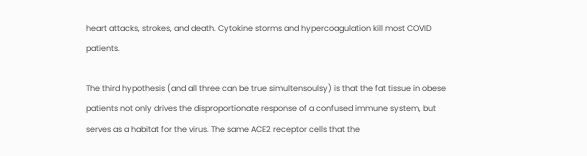heart attacks, strokes, and death. Cytokine storms and hypercoagulation kill most COVID patients.

The third hypothesis (and all three can be true simultensoulsy) is that the fat tissue in obese patients not only drives the disproportionate response of a confused immune system, but serves as a habitat for the virus. The same ACE2 receptor cells that the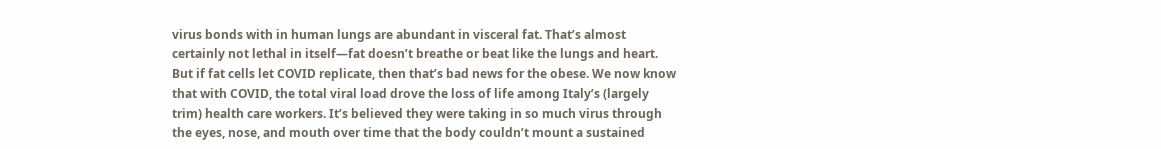virus bonds with in human lungs are abundant in visceral fat. That’s almost certainly not lethal in itself—fat doesn’t breathe or beat like the lungs and heart. But if fat cells let COVID replicate, then that’s bad news for the obese. We now know that with COVID, the total viral load drove the loss of life among Italy’s (largely trim) health care workers. It’s believed they were taking in so much virus through the eyes, nose, and mouth over time that the body couldn’t mount a sustained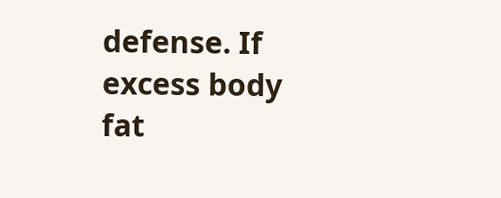defense. If excess body fat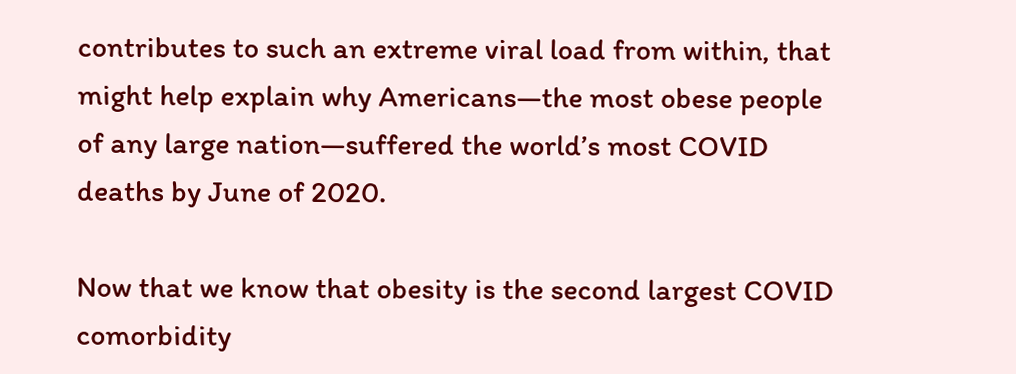contributes to such an extreme viral load from within, that might help explain why Americans—the most obese people of any large nation—suffered the world’s most COVID deaths by June of 2020.

Now that we know that obesity is the second largest COVID comorbidity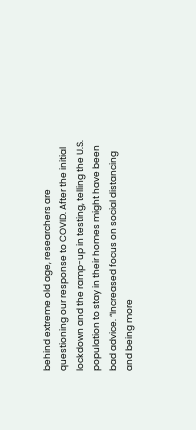behind extreme old age, researchers are questioning our response to COVID. After the initial lockdown and the ramp-up in testing, telling the U.S. population to stay in their homes might have been bad advice. “Increased focus on social distancing and being more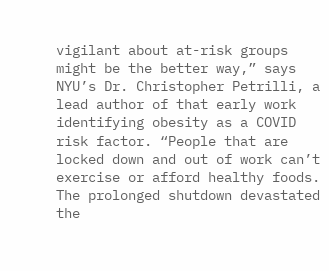vigilant about at-risk groups might be the better way,” says NYU’s Dr. Christopher Petrilli, a lead author of that early work identifying obesity as a COVID risk factor. “People that are locked down and out of work can’t exercise or afford healthy foods. The prolonged shutdown devastated the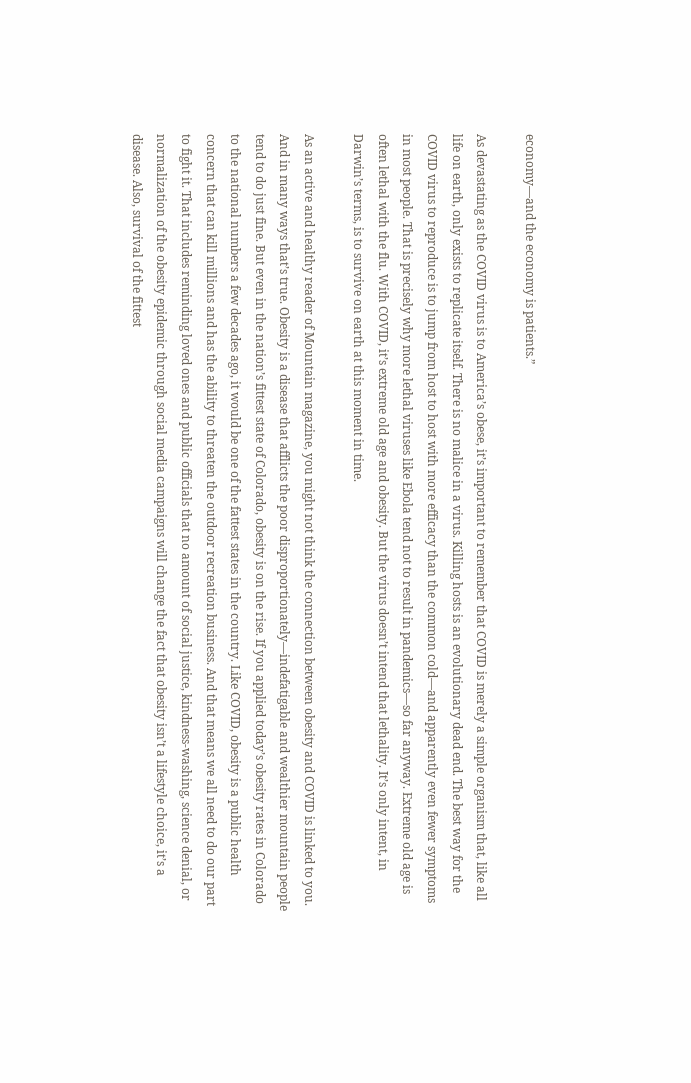economy—and the economy is patients.”

As devastating as the COVID virus is to America’s obese, it’s important to remember that COVID is merely a simple organism that, like all life on earth, only exists to replicate itself. There is no malice in a virus. Killing hosts is an evolutionary dead end. The best way for the COVID virus to reproduce is to jump from host to host with more efficacy than the common cold—and apparently even fewer symptoms in most people. That is precisely why more lethal viruses like Ebola tend not to result in pandemics—so far anyway. Extreme old age is often lethal with the flu. With COVID, it’s extreme old age and obesity. But the virus doesn’t intend that lethality. It’s only intent, in Darwin’s terms, is to survive on earth at this moment in time.

As an active and healthy reader of Mountain magazine, you might not think the connection between obesity and COVID is linked to you. And in many ways that’s true. Obesity is a disease that afflicts the poor disproportionately—indefatigable and wealthier mountain people tend to do just fine. But even in the nation’s fittest state of Colorado, obesity is on the rise. If you applied today’s obesity rates in Colorado to the national numbers a few decades ago, it would be one of the fattest states in the country. Like COVID, obesity is a public health concern that can kill millions and has the ability to threaten the outdoor recreation business. And that means we all need to do our part to fight it. That includes reminding loved ones and public officials that no amount of social justice, kindness-washing, science denial, or normalization of the obesity epidemic through social media campaigns will change the fact that obesity isn’t a lifestyle choice, it’s a disease. Also, survival of the fittest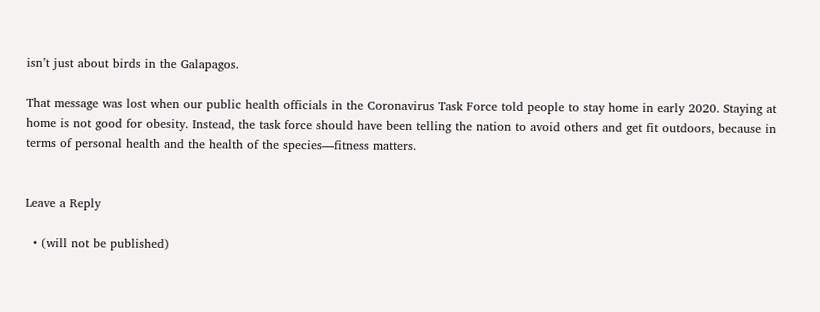isn’t just about birds in the Galapagos.

That message was lost when our public health officials in the Coronavirus Task Force told people to stay home in early 2020. Staying at home is not good for obesity. Instead, the task force should have been telling the nation to avoid others and get fit outdoors, because in terms of personal health and the health of the species—fitness matters.


Leave a Reply

  • (will not be published)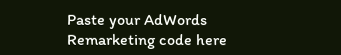Paste your AdWords Remarketing code here